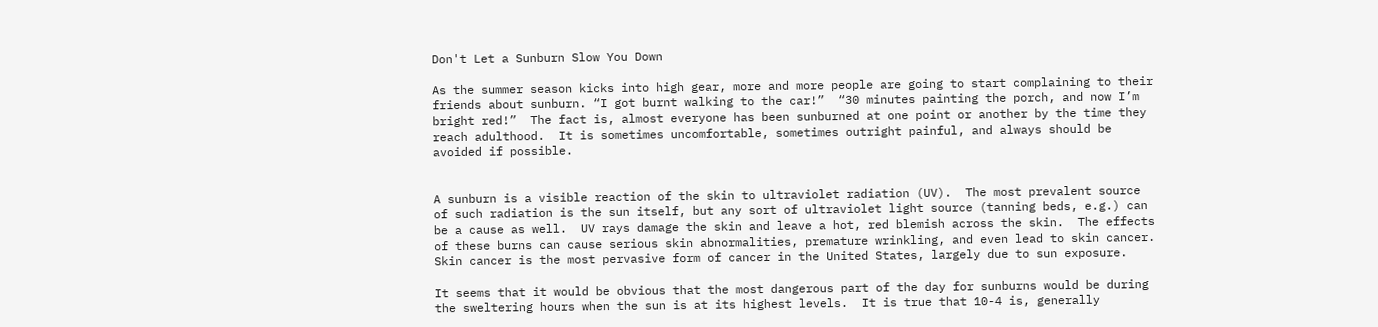Don't Let a Sunburn Slow You Down

As the summer season kicks into high gear, more and more people are going to start complaining to their friends about sunburn. “I got burnt walking to the car!”  “30 minutes painting the porch, and now I’m bright red!”  The fact is, almost everyone has been sunburned at one point or another by the time they reach adulthood.  It is sometimes uncomfortable, sometimes outright painful, and always should be avoided if possible.


A sunburn is a visible reaction of the skin to ultraviolet radiation (UV).  The most prevalent source of such radiation is the sun itself, but any sort of ultraviolet light source (tanning beds, e.g.) can be a cause as well.  UV rays damage the skin and leave a hot, red blemish across the skin.  The effects of these burns can cause serious skin abnormalities, premature wrinkling, and even lead to skin cancer.  Skin cancer is the most pervasive form of cancer in the United States, largely due to sun exposure.

It seems that it would be obvious that the most dangerous part of the day for sunburns would be during the sweltering hours when the sun is at its highest levels.  It is true that 10-4 is, generally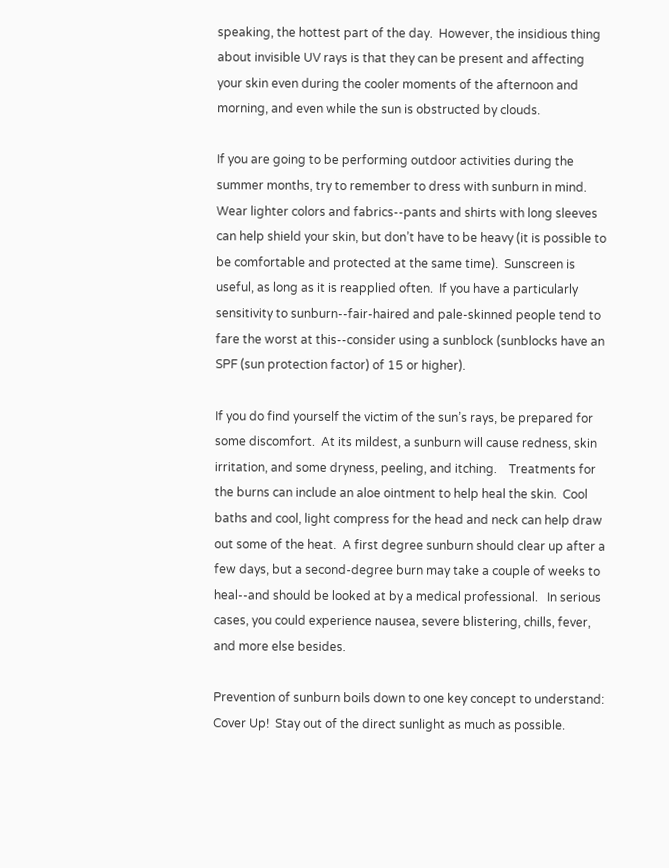speaking, the hottest part of the day.  However, the insidious thing about invisible UV rays is that they can be present and affecting your skin even during the cooler moments of the afternoon and morning, and even while the sun is obstructed by clouds.

If you are going to be performing outdoor activities during the summer months, try to remember to dress with sunburn in mind.  Wear lighter colors and fabrics--pants and shirts with long sleeves can help shield your skin, but don’t have to be heavy (it is possible to be comfortable and protected at the same time).  Sunscreen is useful, as long as it is reapplied often.  If you have a particularly sensitivity to sunburn--fair-haired and pale-skinned people tend to fare the worst at this--consider using a sunblock (sunblocks have an SPF (sun protection factor) of 15 or higher).

If you do find yourself the victim of the sun’s rays, be prepared for some discomfort.  At its mildest, a sunburn will cause redness, skin irritation, and some dryness, peeling, and itching.    Treatments for the burns can include an aloe ointment to help heal the skin.  Cool baths and cool, light compress for the head and neck can help draw out some of the heat.  A first degree sunburn should clear up after a few days, but a second-degree burn may take a couple of weeks to heal--and should be looked at by a medical professional.   In serious cases, you could experience nausea, severe blistering, chills, fever, and more else besides.

Prevention of sunburn boils down to one key concept to understand:  Cover Up!  Stay out of the direct sunlight as much as possible.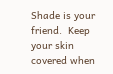Shade is your friend.  Keep your skin covered when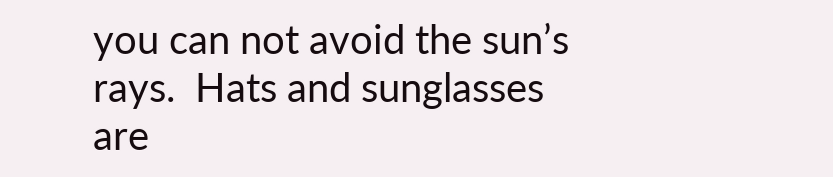you can not avoid the sun’s rays.  Hats and sunglasses are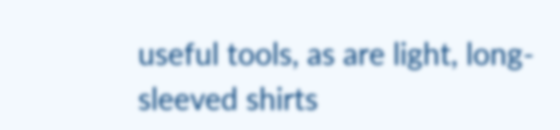useful tools, as are light, long-sleeved shirts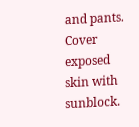and pants.  Cover exposed skin with sunblock.